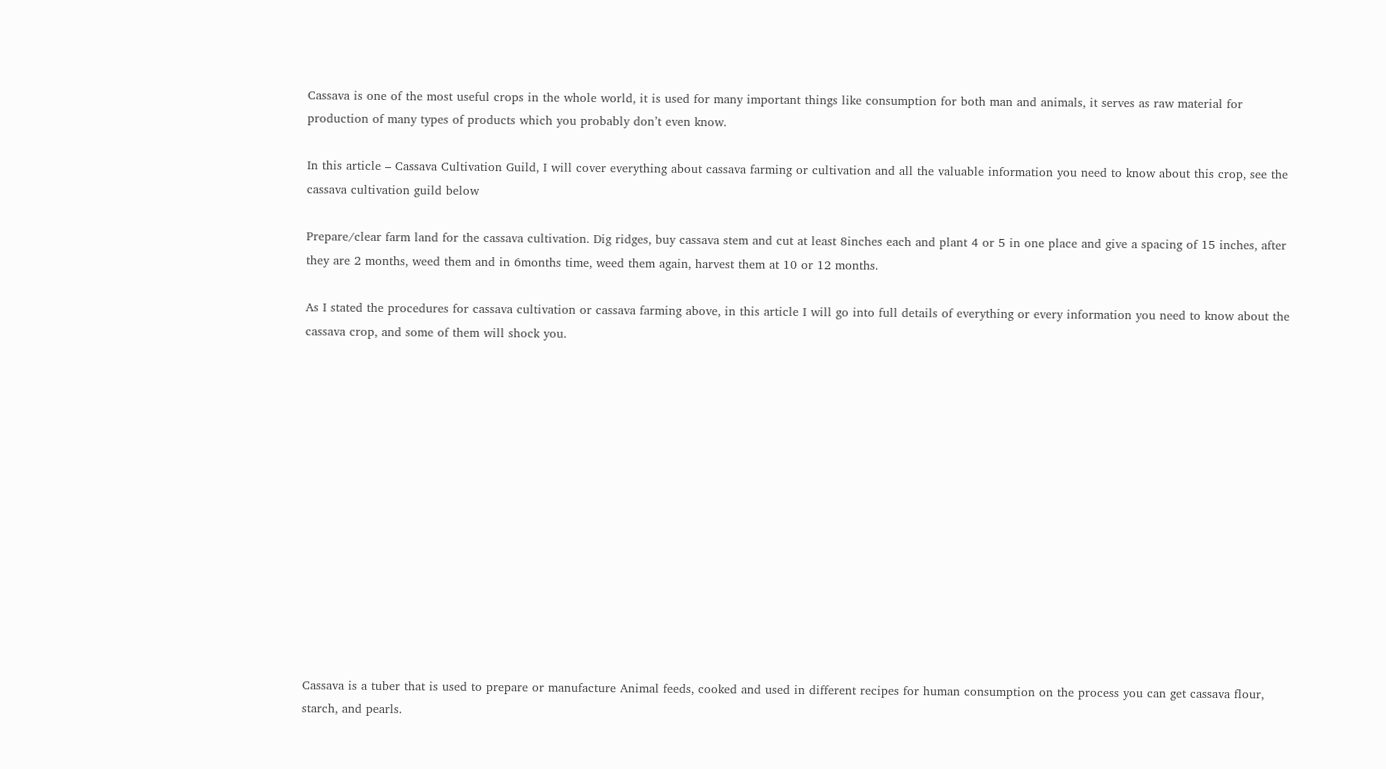Cassava is one of the most useful crops in the whole world, it is used for many important things like consumption for both man and animals, it serves as raw material for production of many types of products which you probably don’t even know.

In this article – Cassava Cultivation Guild, I will cover everything about cassava farming or cultivation and all the valuable information you need to know about this crop, see the cassava cultivation guild below

Prepare/clear farm land for the cassava cultivation. Dig ridges, buy cassava stem and cut at least 8inches each and plant 4 or 5 in one place and give a spacing of 15 inches, after they are 2 months, weed them and in 6months time, weed them again, harvest them at 10 or 12 months.

As I stated the procedures for cassava cultivation or cassava farming above, in this article I will go into full details of everything or every information you need to know about the cassava crop, and some of them will shock you.














Cassava is a tuber that is used to prepare or manufacture Animal feeds, cooked and used in different recipes for human consumption on the process you can get cassava flour, starch, and pearls.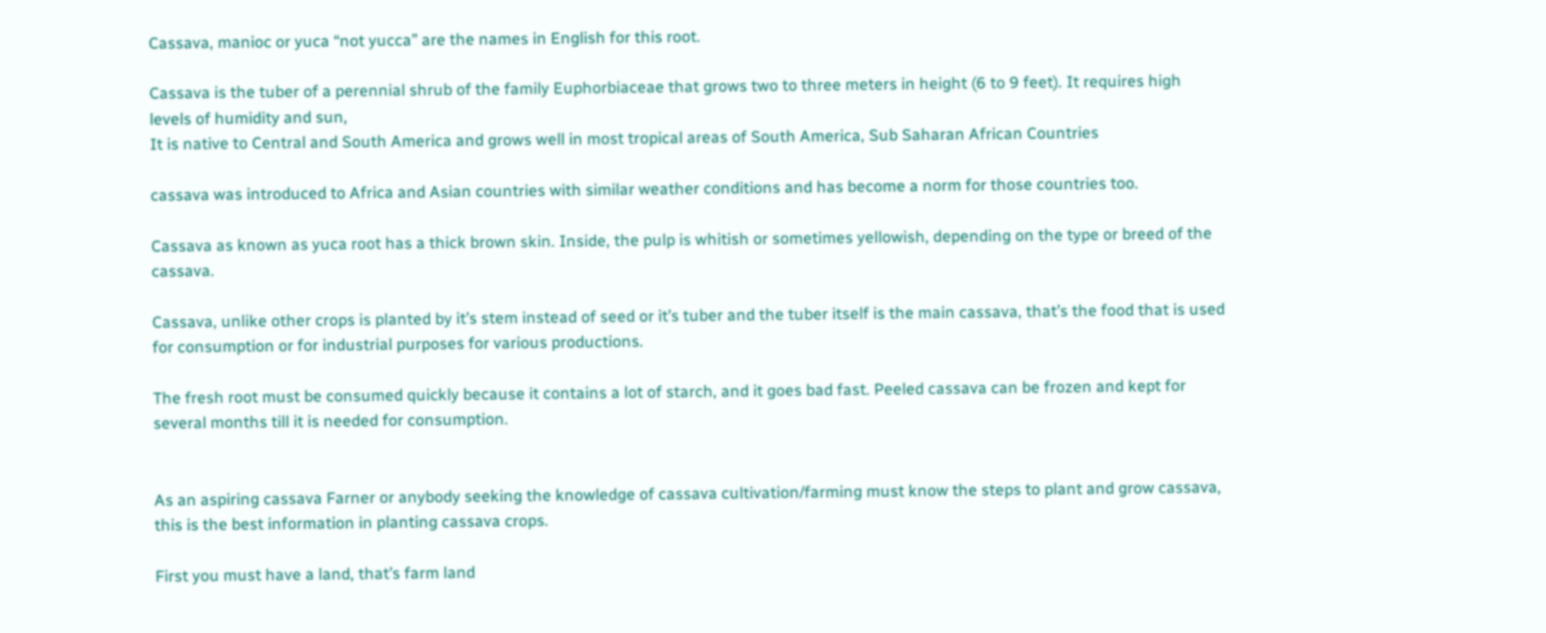Cassava, manioc or yuca “not yucca” are the names in English for this root.

Cassava is the tuber of a perennial shrub of the family Euphorbiaceae that grows two to three meters in height (6 to 9 feet). It requires high levels of humidity and sun,
It is native to Central and South America and grows well in most tropical areas of South America, Sub Saharan African Countries

cassava was introduced to Africa and Asian countries with similar weather conditions and has become a norm for those countries too.

Cassava as known as yuca root has a thick brown skin. Inside, the pulp is whitish or sometimes yellowish, depending on the type or breed of the cassava.

Cassava, unlike other crops is planted by it’s stem instead of seed or it’s tuber and the tuber itself is the main cassava, that’s the food that is used for consumption or for industrial purposes for various productions.

The fresh root must be consumed quickly because it contains a lot of starch, and it goes bad fast. Peeled cassava can be frozen and kept for several months till it is needed for consumption.


As an aspiring cassava Farner or anybody seeking the knowledge of cassava cultivation/farming must know the steps to plant and grow cassava, this is the best information in planting cassava crops.

First you must have a land, that’s farm land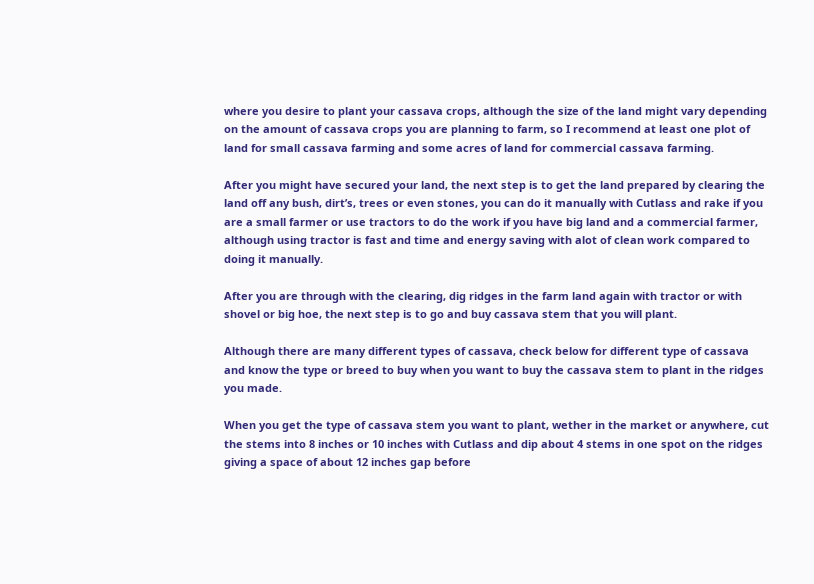where you desire to plant your cassava crops, although the size of the land might vary depending on the amount of cassava crops you are planning to farm, so I recommend at least one plot of land for small cassava farming and some acres of land for commercial cassava farming.

After you might have secured your land, the next step is to get the land prepared by clearing the land off any bush, dirt’s, trees or even stones, you can do it manually with Cutlass and rake if you are a small farmer or use tractors to do the work if you have big land and a commercial farmer, although using tractor is fast and time and energy saving with alot of clean work compared to doing it manually.

After you are through with the clearing, dig ridges in the farm land again with tractor or with shovel or big hoe, the next step is to go and buy cassava stem that you will plant.

Although there are many different types of cassava, check below for different type of cassava and know the type or breed to buy when you want to buy the cassava stem to plant in the ridges you made.

When you get the type of cassava stem you want to plant, wether in the market or anywhere, cut the stems into 8 inches or 10 inches with Cutlass and dip about 4 stems in one spot on the ridges giving a space of about 12 inches gap before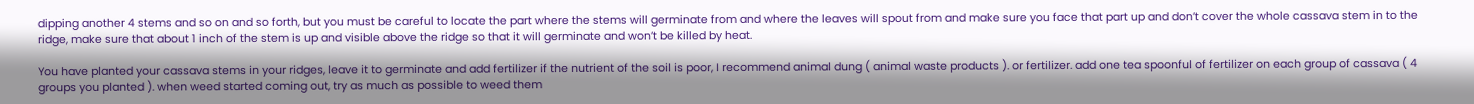dipping another 4 stems and so on and so forth, but you must be careful to locate the part where the stems will germinate from and where the leaves will spout from and make sure you face that part up and don’t cover the whole cassava stem in to the ridge, make sure that about 1 inch of the stem is up and visible above the ridge so that it will germinate and won’t be killed by heat.

You have planted your cassava stems in your ridges, leave it to germinate and add fertilizer if the nutrient of the soil is poor, I recommend animal dung ( animal waste products ). or fertilizer. add one tea spoonful of fertilizer on each group of cassava ( 4 groups you planted ). when weed started coming out, try as much as possible to weed them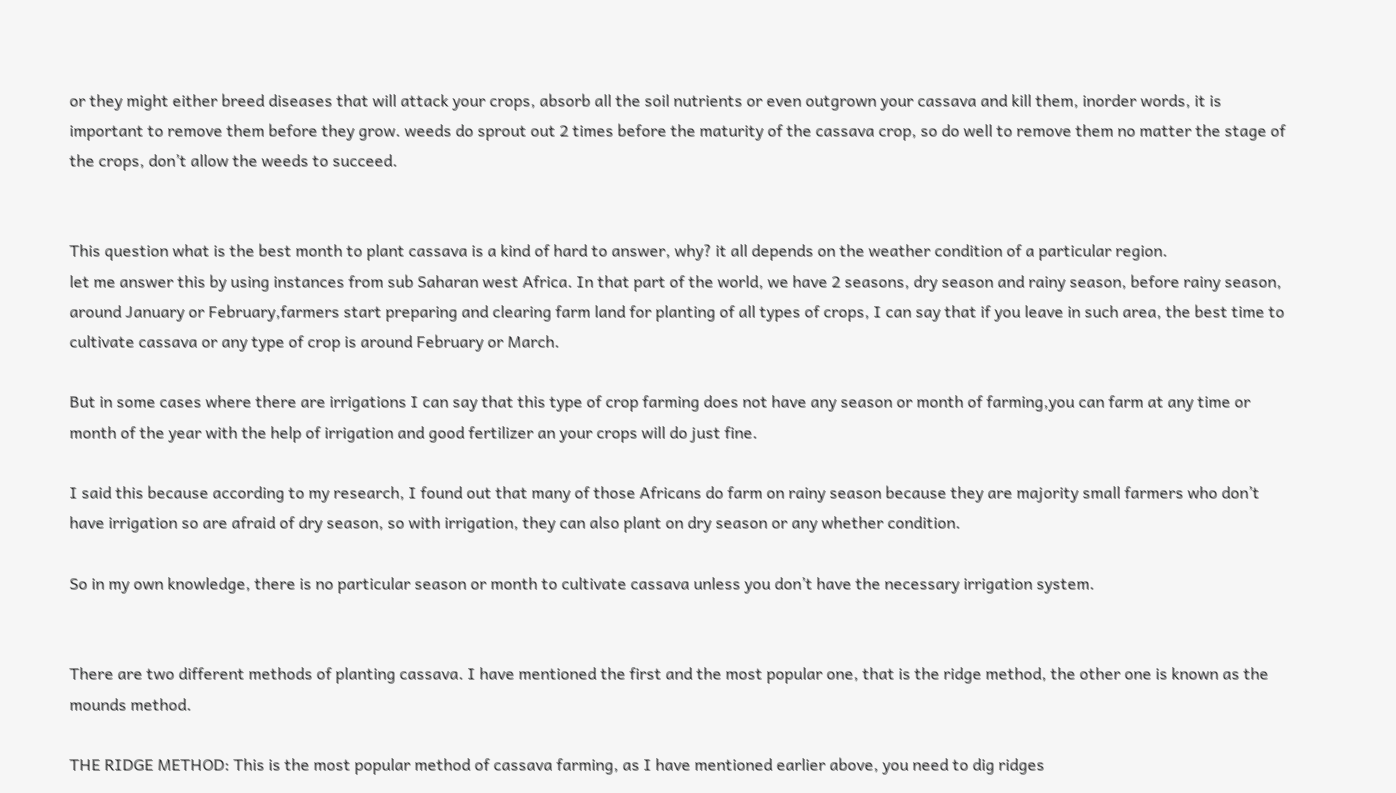or they might either breed diseases that will attack your crops, absorb all the soil nutrients or even outgrown your cassava and kill them, inorder words, it is important to remove them before they grow. weeds do sprout out 2 times before the maturity of the cassava crop, so do well to remove them no matter the stage of the crops, don’t allow the weeds to succeed.


This question what is the best month to plant cassava is a kind of hard to answer, why? it all depends on the weather condition of a particular region.
let me answer this by using instances from sub Saharan west Africa. In that part of the world, we have 2 seasons, dry season and rainy season, before rainy season, around January or February,farmers start preparing and clearing farm land for planting of all types of crops, I can say that if you leave in such area, the best time to cultivate cassava or any type of crop is around February or March.

But in some cases where there are irrigations I can say that this type of crop farming does not have any season or month of farming,you can farm at any time or month of the year with the help of irrigation and good fertilizer an your crops will do just fine.

I said this because according to my research, I found out that many of those Africans do farm on rainy season because they are majority small farmers who don’t have irrigation so are afraid of dry season, so with irrigation, they can also plant on dry season or any whether condition.

So in my own knowledge, there is no particular season or month to cultivate cassava unless you don’t have the necessary irrigation system.


There are two different methods of planting cassava. I have mentioned the first and the most popular one, that is the ridge method, the other one is known as the mounds method.

THE RIDGE METHOD: This is the most popular method of cassava farming, as I have mentioned earlier above, you need to dig ridges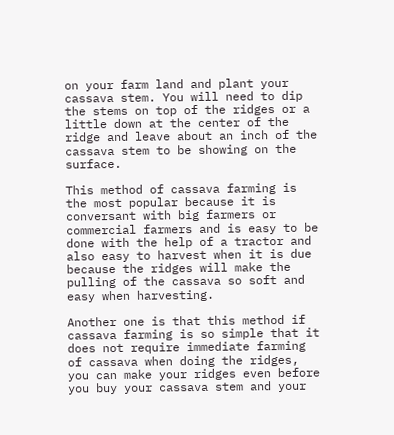on your farm land and plant your cassava stem. You will need to dip the stems on top of the ridges or a little down at the center of the ridge and leave about an inch of the cassava stem to be showing on the surface.

This method of cassava farming is the most popular because it is conversant with big farmers or commercial farmers and is easy to be done with the help of a tractor and also easy to harvest when it is due because the ridges will make the pulling of the cassava so soft and easy when harvesting.

Another one is that this method if cassava farming is so simple that it does not require immediate farming of cassava when doing the ridges, you can make your ridges even before you buy your cassava stem and your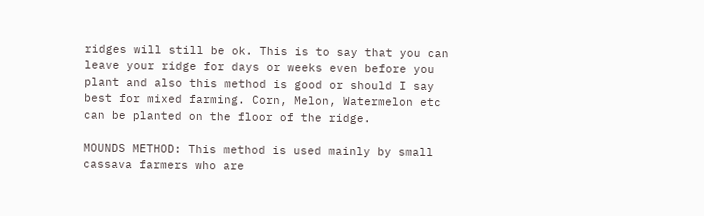ridges will still be ok. This is to say that you can leave your ridge for days or weeks even before you plant and also this method is good or should I say best for mixed farming. Corn, Melon, Watermelon etc can be planted on the floor of the ridge.

MOUNDS METHOD: This method is used mainly by small cassava farmers who are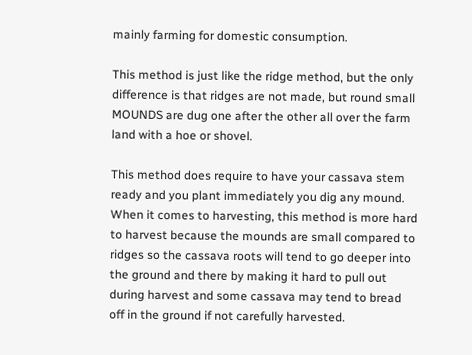mainly farming for domestic consumption.

This method is just like the ridge method, but the only difference is that ridges are not made, but round small MOUNDS are dug one after the other all over the farm land with a hoe or shovel.

This method does require to have your cassava stem ready and you plant immediately you dig any mound.
When it comes to harvesting, this method is more hard to harvest because the mounds are small compared to ridges so the cassava roots will tend to go deeper into the ground and there by making it hard to pull out during harvest and some cassava may tend to bread off in the ground if not carefully harvested.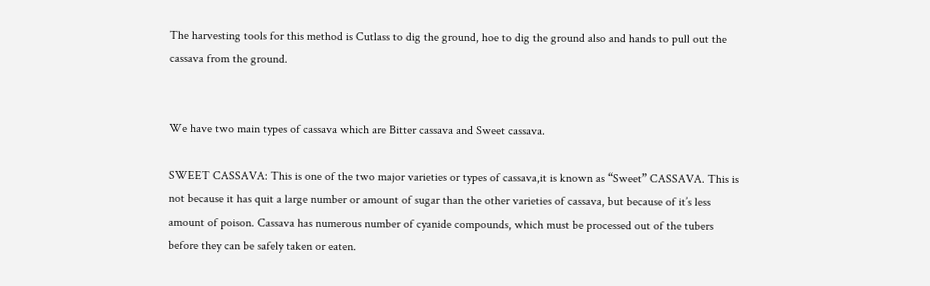The harvesting tools for this method is Cutlass to dig the ground, hoe to dig the ground also and hands to pull out the cassava from the ground.


We have two main types of cassava which are Bitter cassava and Sweet cassava.

SWEET CASSAVA: This is one of the two major varieties or types of cassava,it is known as “Sweet” CASSAVA. This is not because it has quit a large number or amount of sugar than the other varieties of cassava, but because of it’s less amount of poison. Cassava has numerous number of cyanide compounds, which must be processed out of the tubers before they can be safely taken or eaten.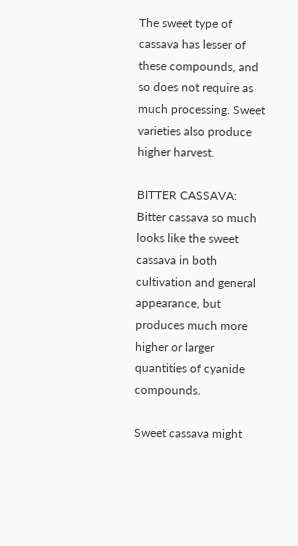The sweet type of cassava has lesser of these compounds, and so does not require as much processing. Sweet varieties also produce higher harvest.

BITTER CASSAVA: Bitter cassava so much looks like the sweet cassava in both cultivation and general appearance, but produces much more higher or larger quantities of cyanide compounds.

Sweet cassava might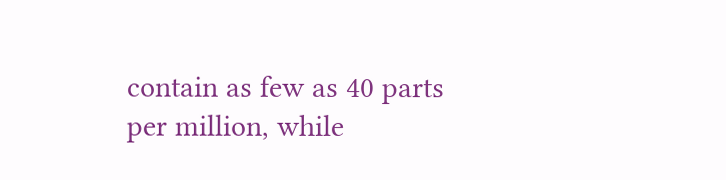contain as few as 40 parts per million, while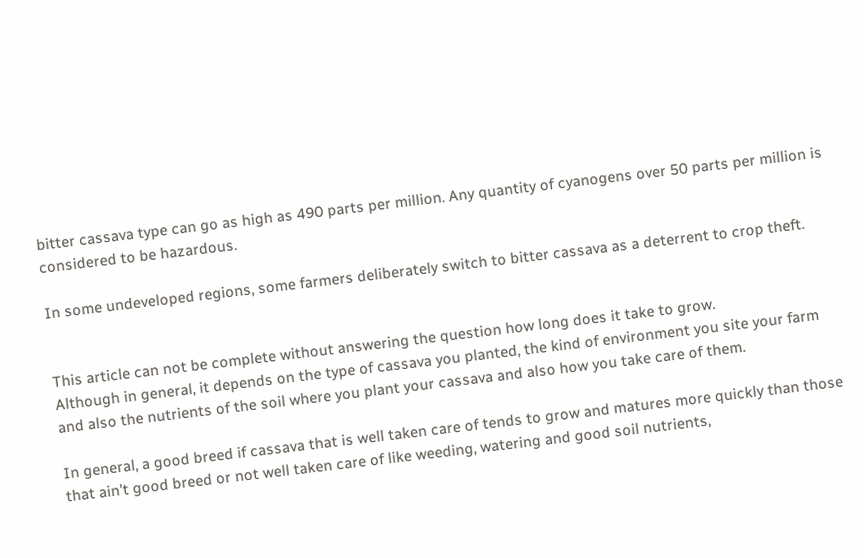bitter cassava type can go as high as 490 parts per million. Any quantity of cyanogens over 50 parts per million is considered to be hazardous.

In some undeveloped regions, some farmers deliberately switch to bitter cassava as a deterrent to crop theft.


This article can not be complete without answering the question how long does it take to grow.
Although in general, it depends on the type of cassava you planted, the kind of environment you site your farm and also the nutrients of the soil where you plant your cassava and also how you take care of them.

In general, a good breed if cassava that is well taken care of tends to grow and matures more quickly than those that ain’t good breed or not well taken care of like weeding, watering and good soil nutrients,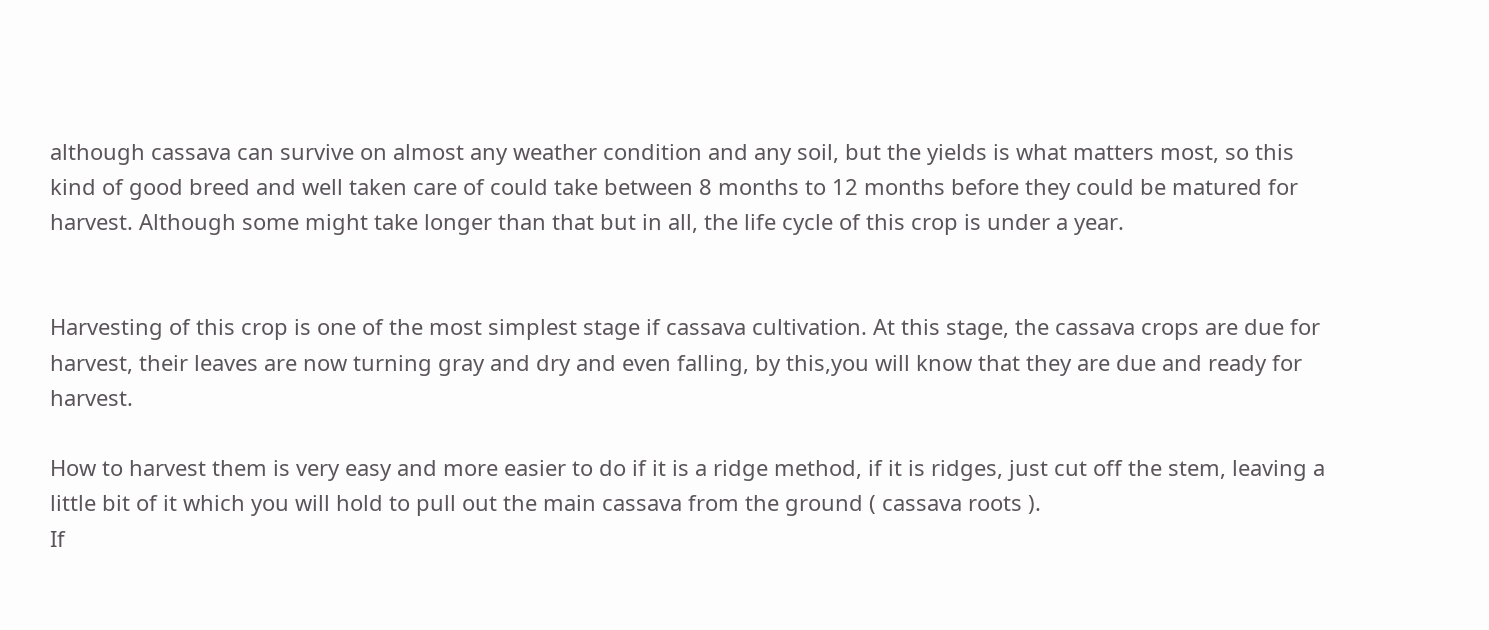although cassava can survive on almost any weather condition and any soil, but the yields is what matters most, so this kind of good breed and well taken care of could take between 8 months to 12 months before they could be matured for harvest. Although some might take longer than that but in all, the life cycle of this crop is under a year.


Harvesting of this crop is one of the most simplest stage if cassava cultivation. At this stage, the cassava crops are due for harvest, their leaves are now turning gray and dry and even falling, by this,you will know that they are due and ready for harvest.

How to harvest them is very easy and more easier to do if it is a ridge method, if it is ridges, just cut off the stem, leaving a little bit of it which you will hold to pull out the main cassava from the ground ( cassava roots ).
If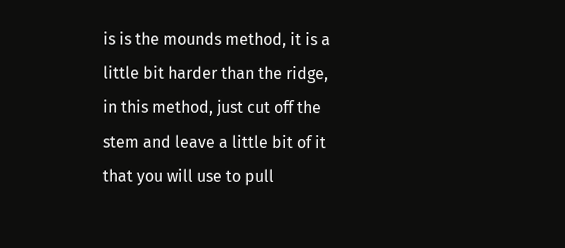is is the mounds method, it is a little bit harder than the ridge, in this method, just cut off the stem and leave a little bit of it that you will use to pull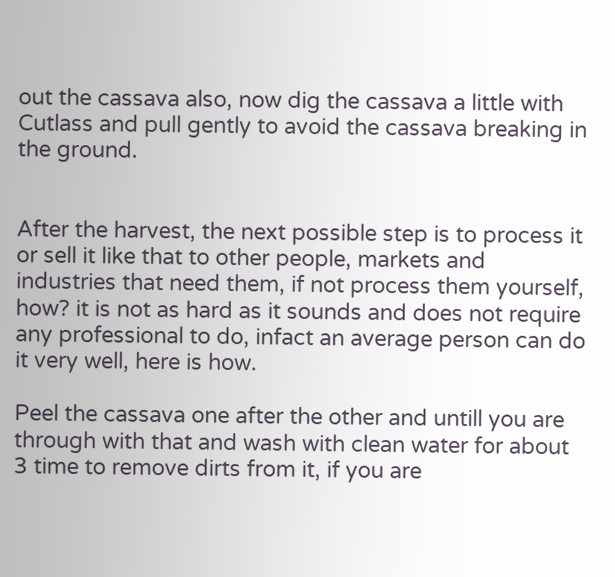out the cassava also, now dig the cassava a little with Cutlass and pull gently to avoid the cassava breaking in the ground.


After the harvest, the next possible step is to process it or sell it like that to other people, markets and industries that need them, if not process them yourself, how? it is not as hard as it sounds and does not require any professional to do, infact an average person can do it very well, here is how.

Peel the cassava one after the other and untill you are through with that and wash with clean water for about 3 time to remove dirts from it, if you are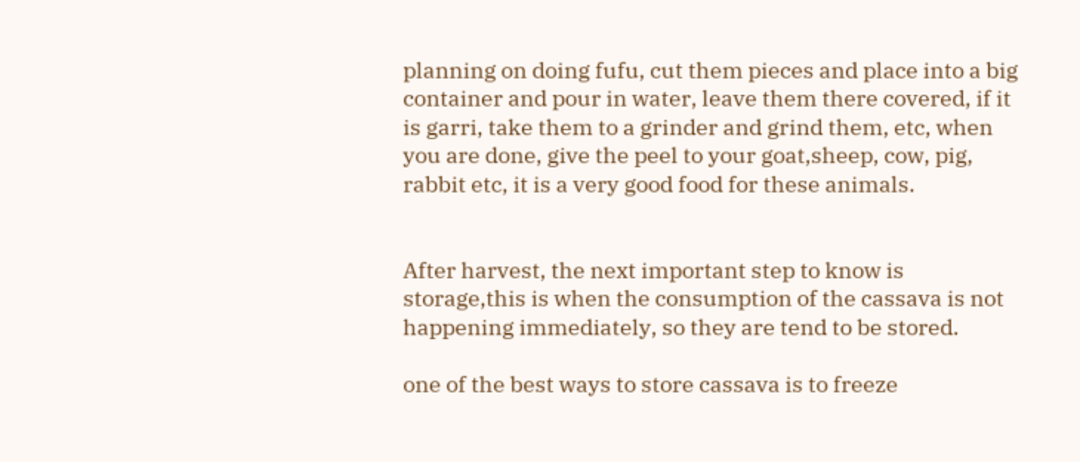planning on doing fufu, cut them pieces and place into a big container and pour in water, leave them there covered, if it is garri, take them to a grinder and grind them, etc, when you are done, give the peel to your goat,sheep, cow, pig, rabbit etc, it is a very good food for these animals.


After harvest, the next important step to know is storage,this is when the consumption of the cassava is not happening immediately, so they are tend to be stored.

one of the best ways to store cassava is to freeze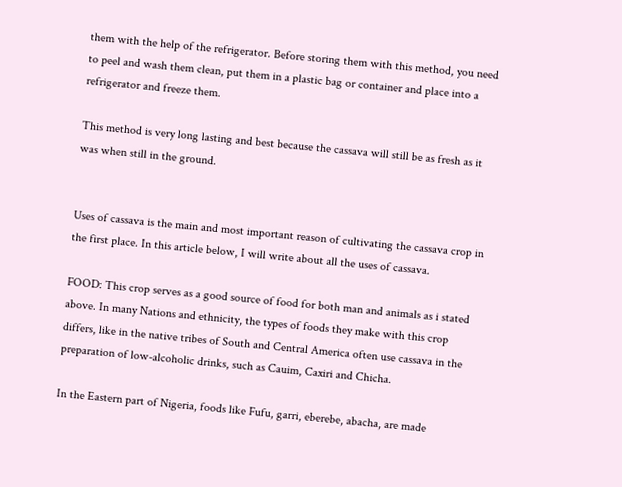them with the help of the refrigerator. Before storing them with this method, you need to peel and wash them clean, put them in a plastic bag or container and place into a refrigerator and freeze them.

This method is very long lasting and best because the cassava will still be as fresh as it was when still in the ground.


Uses of cassava is the main and most important reason of cultivating the cassava crop in the first place. In this article below, I will write about all the uses of cassava.

FOOD: This crop serves as a good source of food for both man and animals as i stated above. In many Nations and ethnicity, the types of foods they make with this crop differs, like in the native tribes of South and Central America often use cassava in the preparation of low-alcoholic drinks, such as Cauim, Caxiri and Chicha.

In the Eastern part of Nigeria, foods like Fufu, garri, eberebe, abacha, are made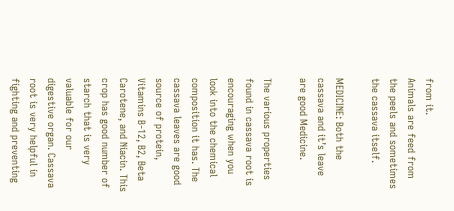from it.
Animals are feed from the peels and sometimes the cassava itself.

MEDICINE: Both the cassava and it’s leave are good Medicine.

The various properties found in cassava root is encouraging when you look into the chemical composition it has. The cassava leaves are good source of protein, Vitamins B-12, B2, Beta Carotene, and Niacin. This crop has good number of starch that is very valuable for our digestive organ. Cassava root is very helpful in fighting and preventing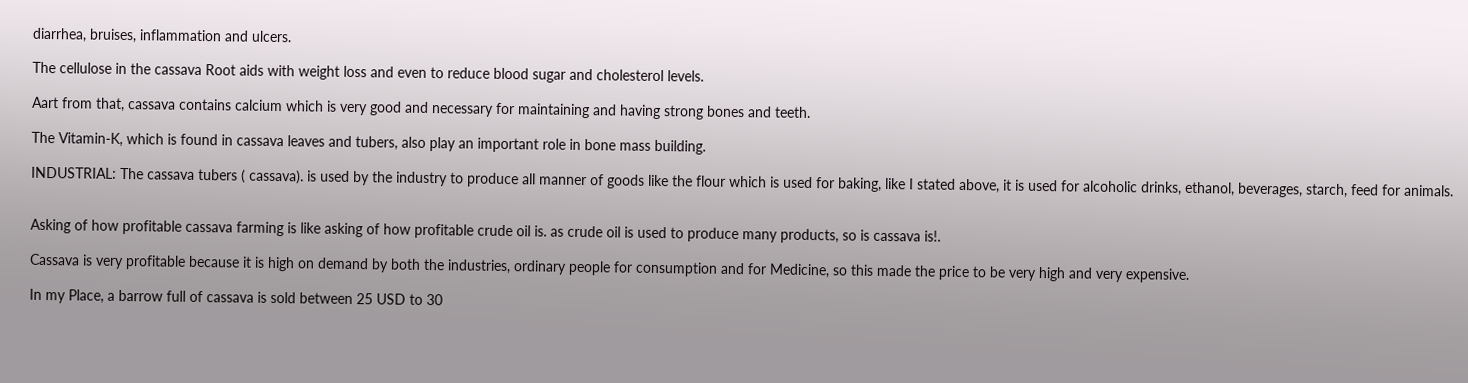diarrhea, bruises, inflammation and ulcers.

The cellulose in the cassava Root aids with weight loss and even to reduce blood sugar and cholesterol levels.

Aart from that, cassava contains calcium which is very good and necessary for maintaining and having strong bones and teeth.

The Vitamin-K, which is found in cassava leaves and tubers, also play an important role in bone mass building.

INDUSTRIAL: The cassava tubers ( cassava). is used by the industry to produce all manner of goods like the flour which is used for baking, like I stated above, it is used for alcoholic drinks, ethanol, beverages, starch, feed for animals.


Asking of how profitable cassava farming is like asking of how profitable crude oil is. as crude oil is used to produce many products, so is cassava is!.

Cassava is very profitable because it is high on demand by both the industries, ordinary people for consumption and for Medicine, so this made the price to be very high and very expensive.

In my Place, a barrow full of cassava is sold between 25 USD to 30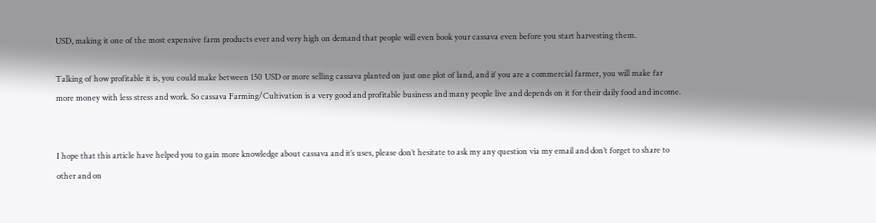USD, making it one of the most expensive farm products ever and very high on demand that people will even book your cassava even before you start harvesting them.

Talking of how profitable it is, you could make between 150 USD or more selling cassava planted on just one plot of land, and if you are a commercial farmer, you will make far more money with less stress and work. So cassava Farming/Cultivation is a very good and profitable business and many people live and depends on it for their daily food and income.


I hope that this article have helped you to gain more knowledge about cassava and it’s uses, please don’t hesitate to ask my any question via my email and don’t forget to share to other and on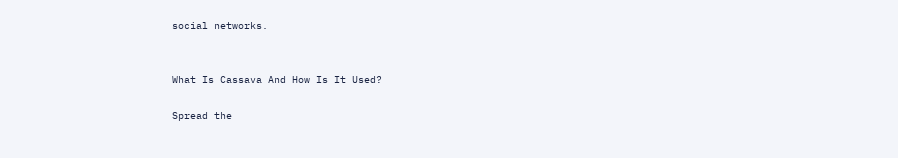social networks.


What Is Cassava And How Is It Used?

Spread the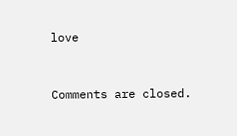love


Comments are closed.